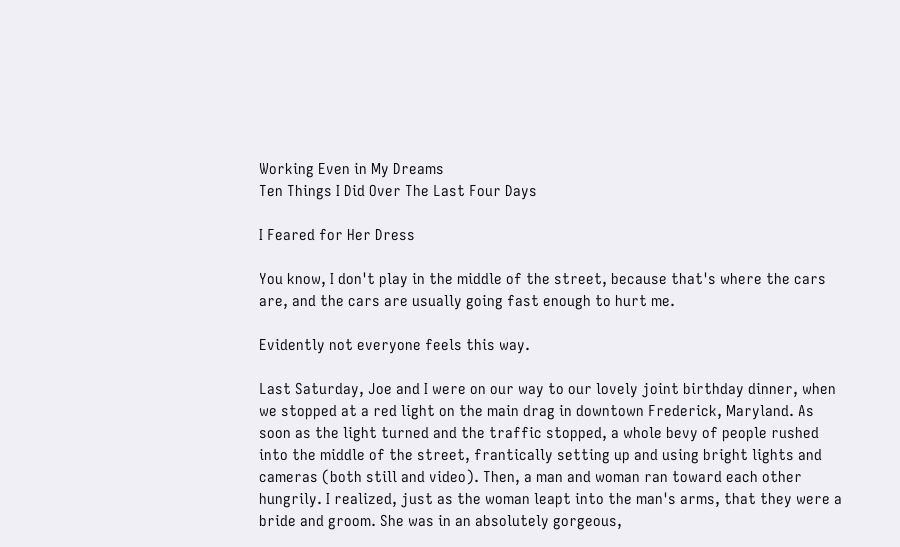Working Even in My Dreams
Ten Things I Did Over The Last Four Days

I Feared for Her Dress

You know, I don't play in the middle of the street, because that's where the cars are, and the cars are usually going fast enough to hurt me.

Evidently not everyone feels this way.

Last Saturday, Joe and I were on our way to our lovely joint birthday dinner, when we stopped at a red light on the main drag in downtown Frederick, Maryland. As soon as the light turned and the traffic stopped, a whole bevy of people rushed into the middle of the street, frantically setting up and using bright lights and cameras (both still and video). Then, a man and woman ran toward each other hungrily. I realized, just as the woman leapt into the man's arms, that they were a bride and groom. She was in an absolutely gorgeous,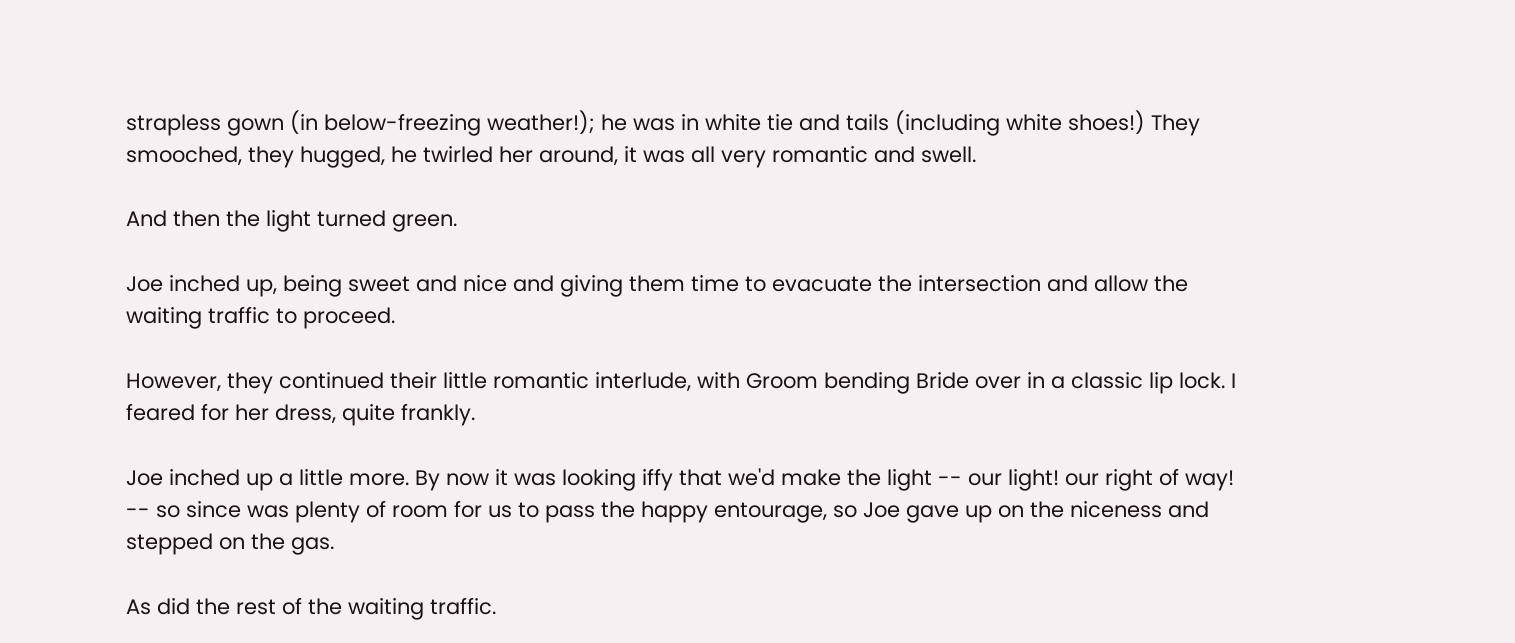strapless gown (in below-freezing weather!); he was in white tie and tails (including white shoes!) They smooched, they hugged, he twirled her around, it was all very romantic and swell.

And then the light turned green.

Joe inched up, being sweet and nice and giving them time to evacuate the intersection and allow the waiting traffic to proceed.

However, they continued their little romantic interlude, with Groom bending Bride over in a classic lip lock. I feared for her dress, quite frankly.

Joe inched up a little more. By now it was looking iffy that we'd make the light -- our light! our right of way! -- so since was plenty of room for us to pass the happy entourage, so Joe gave up on the niceness and stepped on the gas.

As did the rest of the waiting traffic.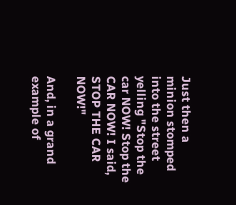Just then a minion stomped into the street yelling "Stop the car NOW! Stop the CAR NOW! I said, STOP THE CAR NOW!"

And, in a grand example of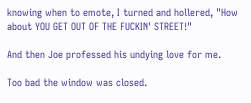knowing when to emote, I turned and hollered, "How about YOU GET OUT OF THE FUCKIN' STREET!"

And then Joe professed his undying love for me.

Too bad the window was closed.